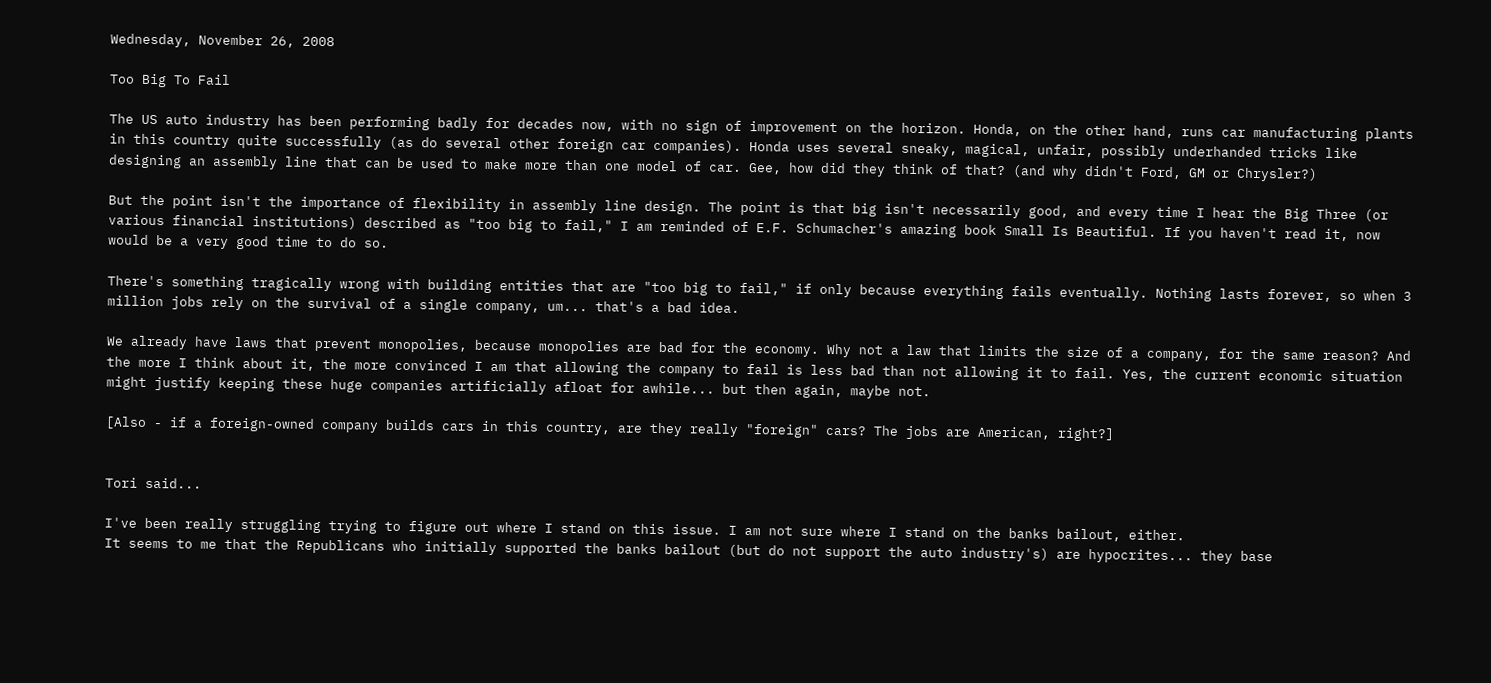Wednesday, November 26, 2008

Too Big To Fail

The US auto industry has been performing badly for decades now, with no sign of improvement on the horizon. Honda, on the other hand, runs car manufacturing plants in this country quite successfully (as do several other foreign car companies). Honda uses several sneaky, magical, unfair, possibly underhanded tricks like designing an assembly line that can be used to make more than one model of car. Gee, how did they think of that? (and why didn't Ford, GM or Chrysler?)

But the point isn't the importance of flexibility in assembly line design. The point is that big isn't necessarily good, and every time I hear the Big Three (or various financial institutions) described as "too big to fail," I am reminded of E.F. Schumacher's amazing book Small Is Beautiful. If you haven't read it, now would be a very good time to do so.

There's something tragically wrong with building entities that are "too big to fail," if only because everything fails eventually. Nothing lasts forever, so when 3 million jobs rely on the survival of a single company, um... that's a bad idea.

We already have laws that prevent monopolies, because monopolies are bad for the economy. Why not a law that limits the size of a company, for the same reason? And the more I think about it, the more convinced I am that allowing the company to fail is less bad than not allowing it to fail. Yes, the current economic situation might justify keeping these huge companies artificially afloat for awhile... but then again, maybe not.

[Also - if a foreign-owned company builds cars in this country, are they really "foreign" cars? The jobs are American, right?]


Tori said...

I've been really struggling trying to figure out where I stand on this issue. I am not sure where I stand on the banks bailout, either.
It seems to me that the Republicans who initially supported the banks bailout (but do not support the auto industry's) are hypocrites... they base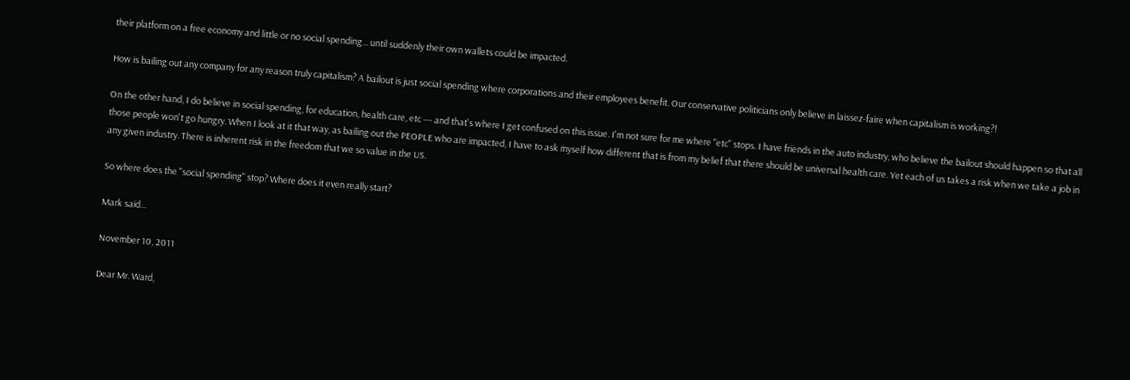their platform on a free economy and little or no social spending... until suddenly their own wallets could be impacted.

How is bailing out any company for any reason truly capitalism? A bailout is just social spending where corporations and their employees benefit. Our conservative politicians only believe in laissez-faire when capitalism is working?!

On the other hand, I do believe in social spending, for education, health care, etc --- and that's where I get confused on this issue. I'm not sure for me where "etc" stops. I have friends in the auto industry, who believe the bailout should happen so that all those people won't go hungry. When I look at it that way, as bailing out the PEOPLE who are impacted, I have to ask myself how different that is from my belief that there should be universal health care. Yet each of us takes a risk when we take a job in any given industry. There is inherent risk in the freedom that we so value in the US.

So where does the "social spending" stop? Where does it even really start?

Mark said...

November 10, 2011

Dear Mr. Ward,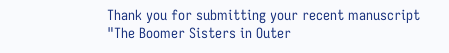Thank you for submitting your recent manuscript "The Boomer Sisters in Outer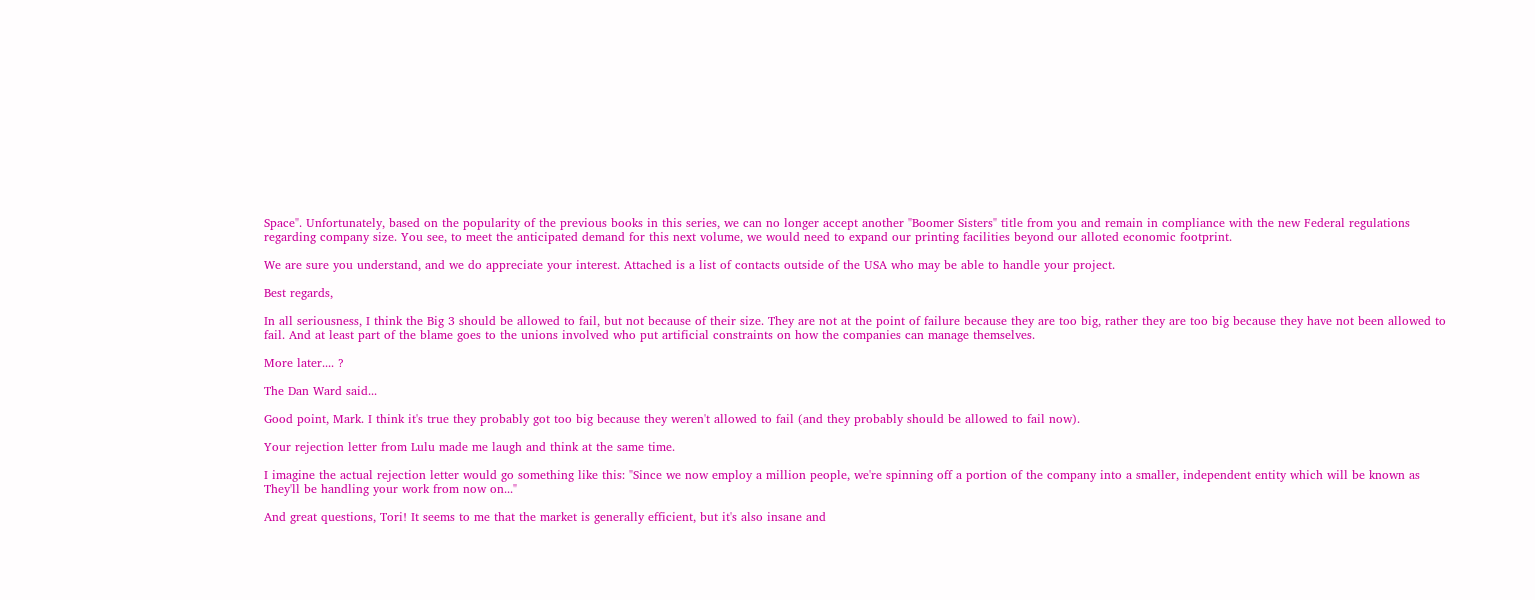Space". Unfortunately, based on the popularity of the previous books in this series, we can no longer accept another "Boomer Sisters" title from you and remain in compliance with the new Federal regulations regarding company size. You see, to meet the anticipated demand for this next volume, we would need to expand our printing facilities beyond our alloted economic footprint.

We are sure you understand, and we do appreciate your interest. Attached is a list of contacts outside of the USA who may be able to handle your project.

Best regards,

In all seriousness, I think the Big 3 should be allowed to fail, but not because of their size. They are not at the point of failure because they are too big, rather they are too big because they have not been allowed to fail. And at least part of the blame goes to the unions involved who put artificial constraints on how the companies can manage themselves.

More later.... ?

The Dan Ward said...

Good point, Mark. I think it's true they probably got too big because they weren't allowed to fail (and they probably should be allowed to fail now).

Your rejection letter from Lulu made me laugh and think at the same time.

I imagine the actual rejection letter would go something like this: "Since we now employ a million people, we're spinning off a portion of the company into a smaller, independent entity which will be known as They'll be handling your work from now on..."

And great questions, Tori! It seems to me that the market is generally efficient, but it's also insane and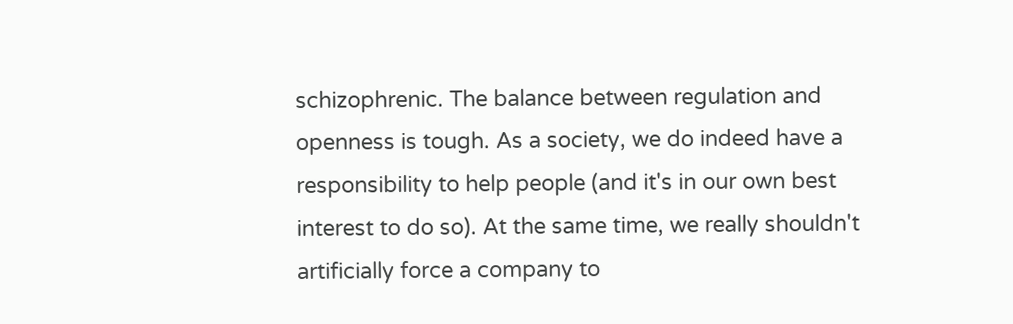schizophrenic. The balance between regulation and openness is tough. As a society, we do indeed have a responsibility to help people (and it's in our own best interest to do so). At the same time, we really shouldn't artificially force a company to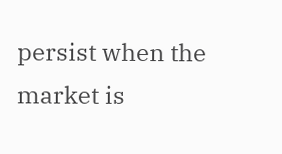persist when the market is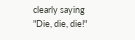clearly saying "Die, die, die!"